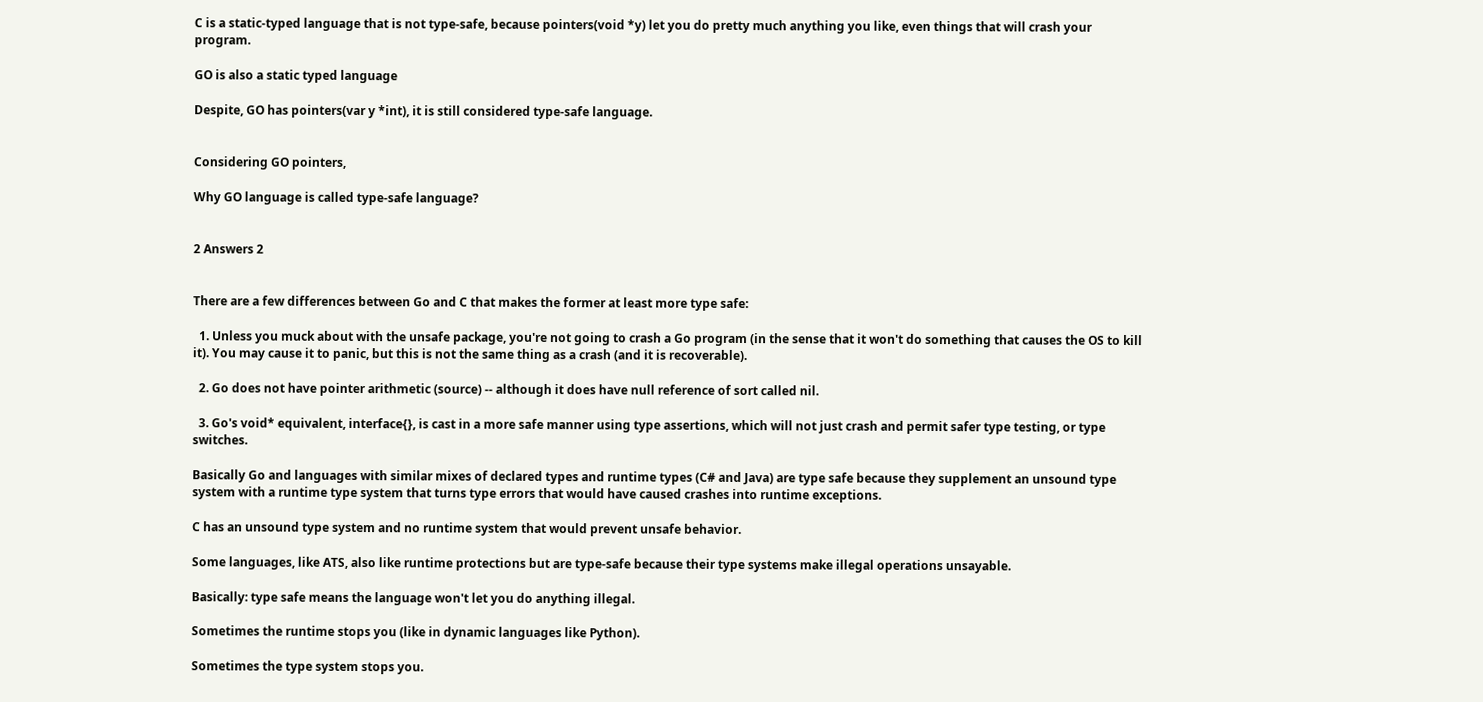C is a static-typed language that is not type-safe, because pointers(void *y) let you do pretty much anything you like, even things that will crash your program.

GO is also a static typed language

Despite, GO has pointers(var y *int), it is still considered type-safe language.


Considering GO pointers,

Why GO language is called type-safe language?


2 Answers 2


There are a few differences between Go and C that makes the former at least more type safe:

  1. Unless you muck about with the unsafe package, you're not going to crash a Go program (in the sense that it won't do something that causes the OS to kill it). You may cause it to panic, but this is not the same thing as a crash (and it is recoverable).

  2. Go does not have pointer arithmetic (source) -- although it does have null reference of sort called nil.

  3. Go's void* equivalent, interface{}, is cast in a more safe manner using type assertions, which will not just crash and permit safer type testing, or type switches.

Basically Go and languages with similar mixes of declared types and runtime types (C# and Java) are type safe because they supplement an unsound type system with a runtime type system that turns type errors that would have caused crashes into runtime exceptions.

C has an unsound type system and no runtime system that would prevent unsafe behavior.

Some languages, like ATS, also like runtime protections but are type-safe because their type systems make illegal operations unsayable.

Basically: type safe means the language won't let you do anything illegal.

Sometimes the runtime stops you (like in dynamic languages like Python).

Sometimes the type system stops you.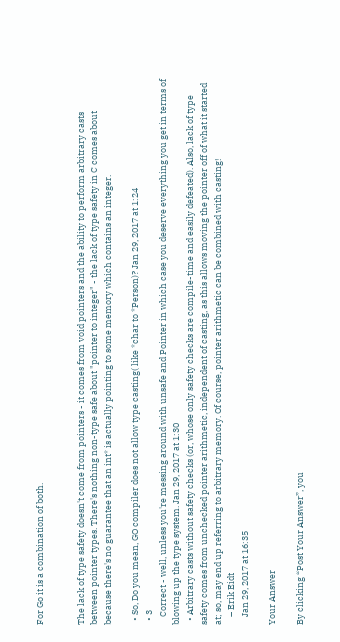For Go it is a combination of both.


The lack of type safety doesn't come from pointers - it comes from void pointers and the ability to perform arbitrary casts between pointer types. There's nothing non-type safe about "pointer to integer" - the lack of type safety in C comes about because there's no guarantee that an int* is actually pointing to some memory which contains an integer.

  • So, Do you mean, GO compiler does not allow type casting( like *char to *Person)? Jan 29, 2017 at 1:24
  • 3
    Correct - well, unless you're messing around with unsafe and Pointer in which case you deserve everything you get in terms of blowing up the type system. Jan 29, 2017 at 1:30
  • Arbitrary casts without safety checks (or, whose only safety checks are compile-time and easily defeated). Also, lack of type safety comes from unchecked pointer arithmetic, independent of casting, as this allows moving the pointer off of what it started at; so, may end up referring to arbitrary memory. Of course, pointer arithmetic can be combined with casting!
    – Erik Eidt
    Jan 29, 2017 at 16:35

Your Answer

By clicking “Post Your Answer”, you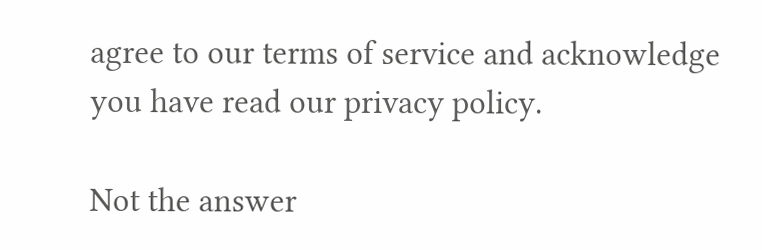agree to our terms of service and acknowledge you have read our privacy policy.

Not the answer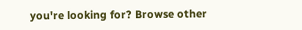you're looking for? Browse other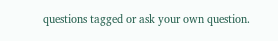questions tagged or ask your own question.